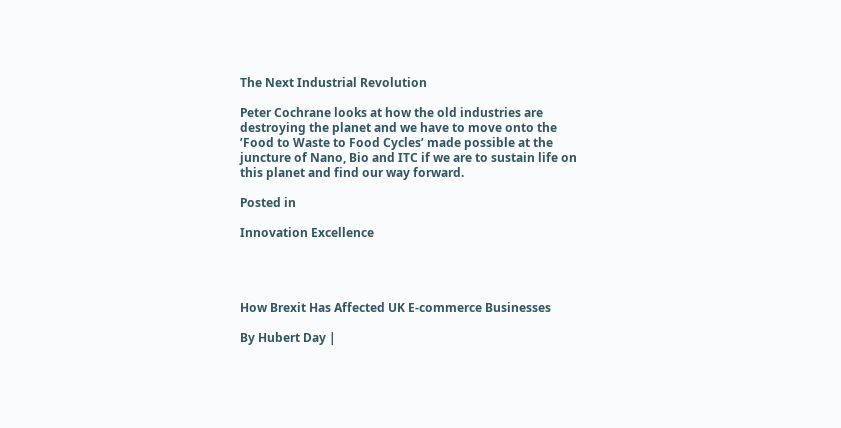The Next Industrial Revolution

Peter Cochrane looks at how the old industries are destroying the planet and we have to move onto the ’Food to Waste to Food Cycles’ made possible at the juncture of Nano, Bio and ITC if we are to sustain life on this planet and find our way forward.

Posted in

Innovation Excellence




How Brexit Has Affected UK E-commerce Businesses

By Hubert Day |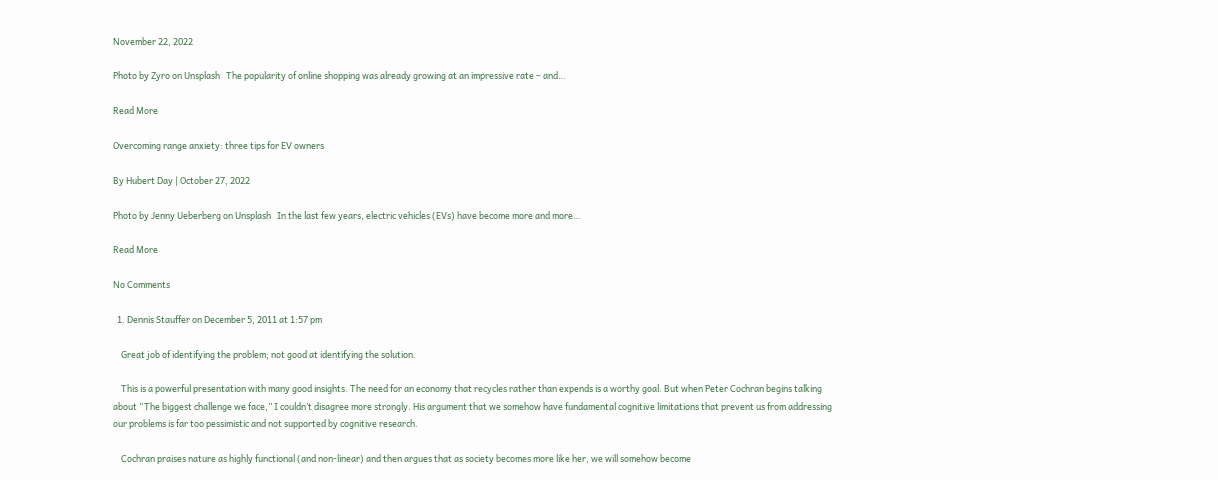November 22, 2022

Photo by Zyro on Unsplash   The popularity of online shopping was already growing at an impressive rate – and…

Read More

Overcoming range anxiety: three tips for EV owners

By Hubert Day | October 27, 2022

Photo by Jenny Ueberberg on Unsplash   In the last few years, electric vehicles (EVs) have become more and more…

Read More

No Comments

  1. Dennis Stauffer on December 5, 2011 at 1:57 pm

    Great job of identifying the problem; not good at identifying the solution.

    This is a powerful presentation with many good insights. The need for an economy that recycles rather than expends is a worthy goal. But when Peter Cochran begins talking about “The biggest challenge we face,” I couldn’t disagree more strongly. His argument that we somehow have fundamental cognitive limitations that prevent us from addressing our problems is far too pessimistic and not supported by cognitive research.

    Cochran praises nature as highly functional (and non-linear) and then argues that as society becomes more like her, we will somehow become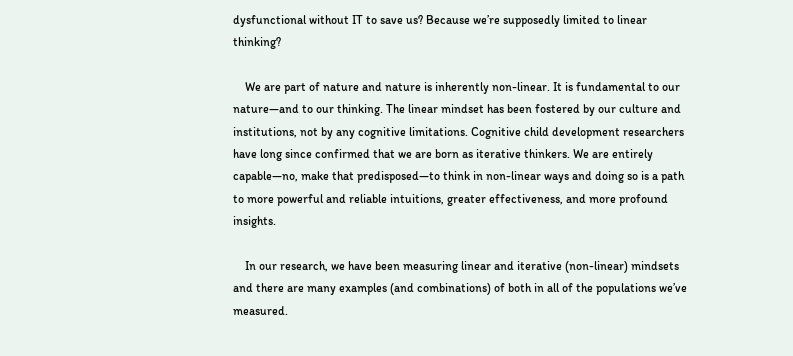dysfunctional without IT to save us? Because we’re supposedly limited to linear thinking?

    We are part of nature and nature is inherently non-linear. It is fundamental to our nature—and to our thinking. The linear mindset has been fostered by our culture and institutions, not by any cognitive limitations. Cognitive child development researchers have long since confirmed that we are born as iterative thinkers. We are entirely capable—no, make that predisposed—to think in non-linear ways and doing so is a path to more powerful and reliable intuitions, greater effectiveness, and more profound insights.

    In our research, we have been measuring linear and iterative (non-linear) mindsets and there are many examples (and combinations) of both in all of the populations we’ve measured.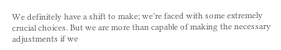We definitely have a shift to make; we’re faced with some extremely crucial choices. But we are more than capable of making the necessary adjustments if we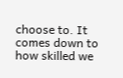choose to. It comes down to how skilled we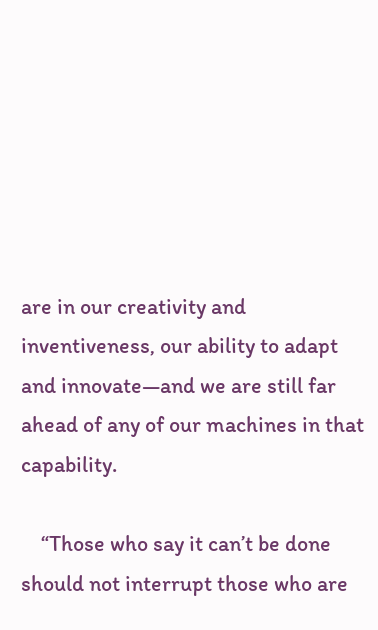are in our creativity and inventiveness, our ability to adapt and innovate—and we are still far ahead of any of our machines in that capability.

    “Those who say it can’t be done should not interrupt those who are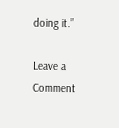doing it.”

Leave a Comment